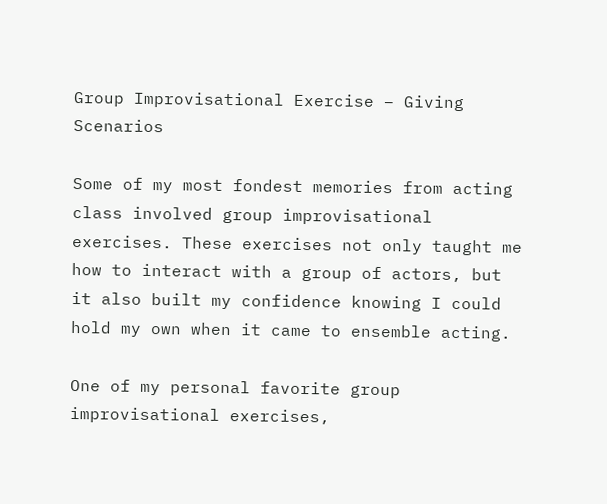Group Improvisational Exercise – Giving Scenarios

Some of my most fondest memories from acting class involved group improvisational exercises. These exercises not only taught me how to interact with a group of actors, but it also built my confidence knowing I could hold my own when it came to ensemble acting.

One of my personal favorite group improvisational exercises,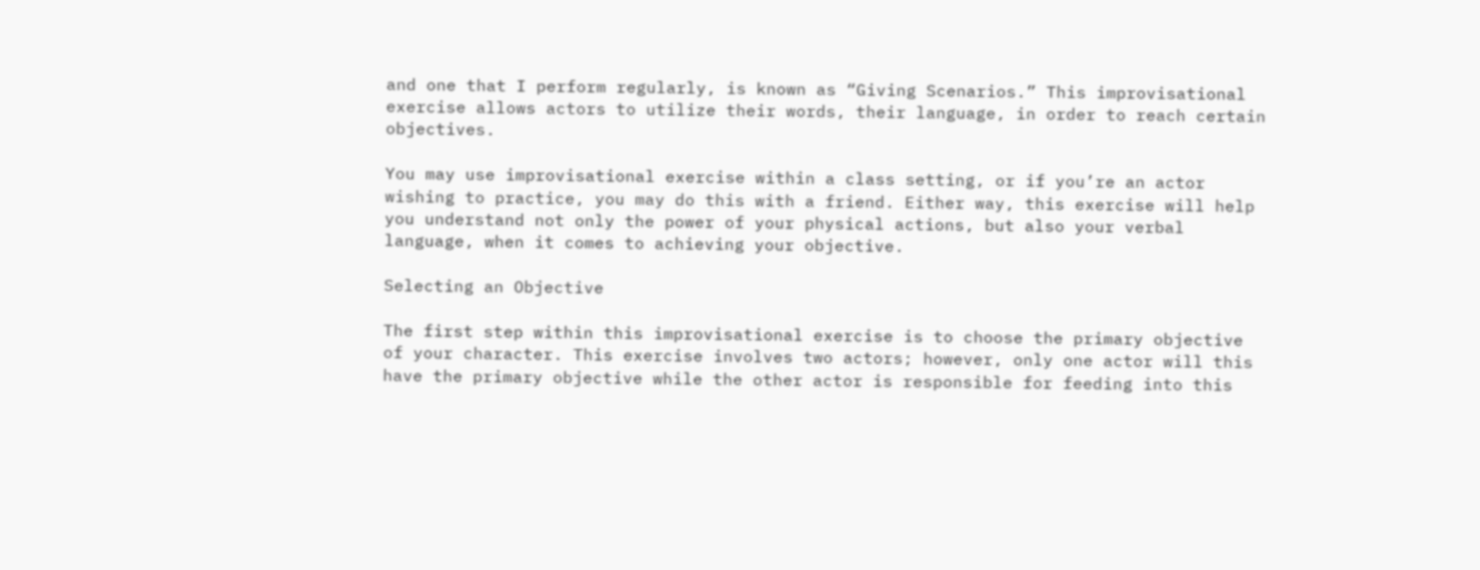and one that I perform regularly, is known as “Giving Scenarios.” This improvisational exercise allows actors to utilize their words, their language, in order to reach certain objectives.

You may use improvisational exercise within a class setting, or if you’re an actor wishing to practice, you may do this with a friend. Either way, this exercise will help you understand not only the power of your physical actions, but also your verbal language, when it comes to achieving your objective.

Selecting an Objective

The first step within this improvisational exercise is to choose the primary objective of your character. This exercise involves two actors; however, only one actor will this have the primary objective while the other actor is responsible for feeding into this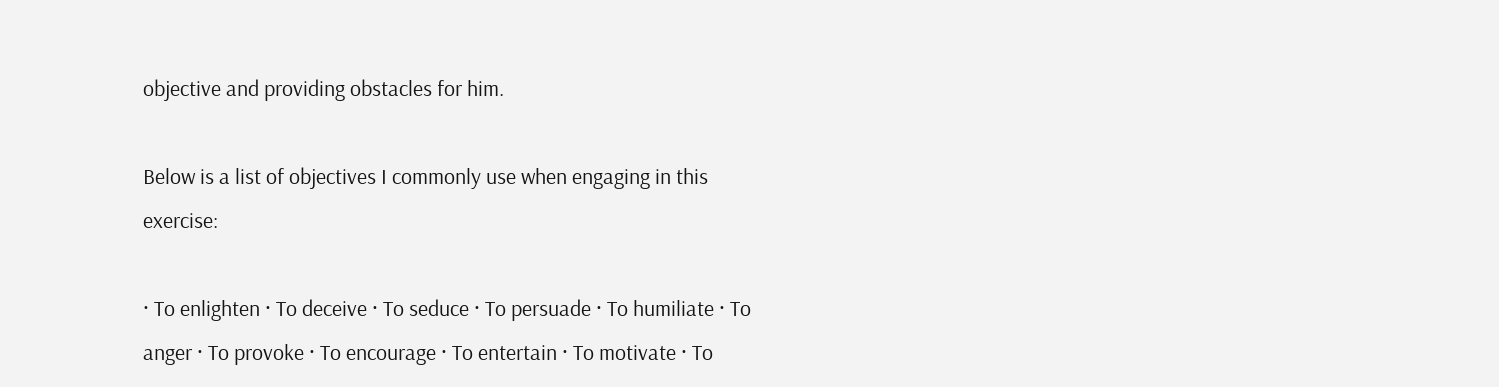objective and providing obstacles for him.

Below is a list of objectives I commonly use when engaging in this exercise:

· To enlighten · To deceive · To seduce · To persuade · To humiliate · To anger · To provoke · To encourage · To entertain · To motivate · To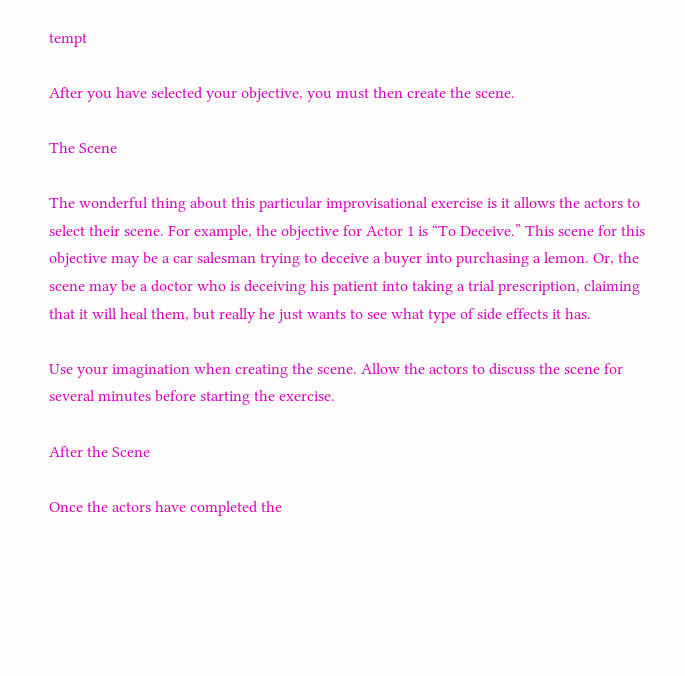tempt

After you have selected your objective, you must then create the scene.

The Scene

The wonderful thing about this particular improvisational exercise is it allows the actors to select their scene. For example, the objective for Actor 1 is “To Deceive.” This scene for this objective may be a car salesman trying to deceive a buyer into purchasing a lemon. Or, the scene may be a doctor who is deceiving his patient into taking a trial prescription, claiming that it will heal them, but really he just wants to see what type of side effects it has.

Use your imagination when creating the scene. Allow the actors to discuss the scene for several minutes before starting the exercise.

After the Scene

Once the actors have completed the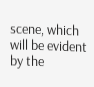scene, which will be evident by the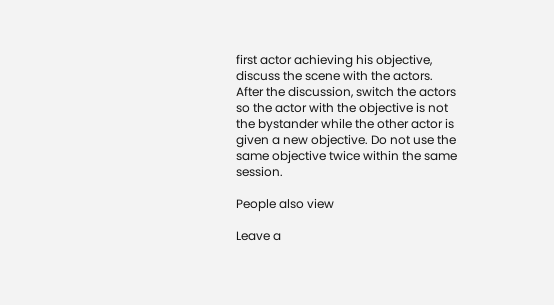first actor achieving his objective, discuss the scene with the actors. After the discussion, switch the actors so the actor with the objective is not the bystander while the other actor is given a new objective. Do not use the same objective twice within the same session.

People also view

Leave a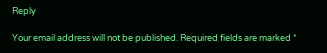Reply

Your email address will not be published. Required fields are marked *